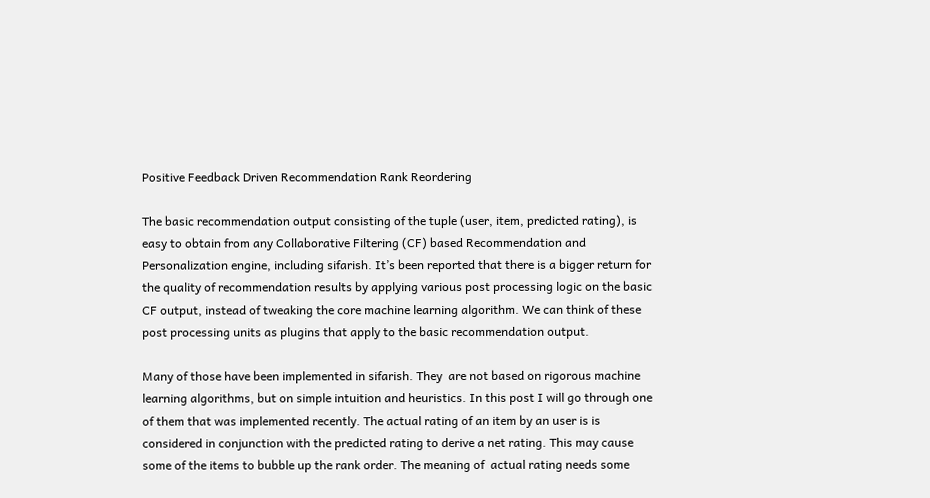Positive Feedback Driven Recommendation Rank Reordering

The basic recommendation output consisting of the tuple (user, item, predicted rating), is easy to obtain from any Collaborative Filtering (CF) based Recommendation and Personalization engine, including sifarish. It’s been reported that there is a bigger return for the quality of recommendation results by applying various post processing logic on the basic CF output, instead of tweaking the core machine learning algorithm. We can think of these post processing units as plugins that apply to the basic recommendation output.

Many of those have been implemented in sifarish. They  are not based on rigorous machine learning algorithms, but on simple intuition and heuristics. In this post I will go through one of them that was implemented recently. The actual rating of an item by an user is is considered in conjunction with the predicted rating to derive a net rating. This may cause some of the items to bubble up the rank order. The meaning of  actual rating needs some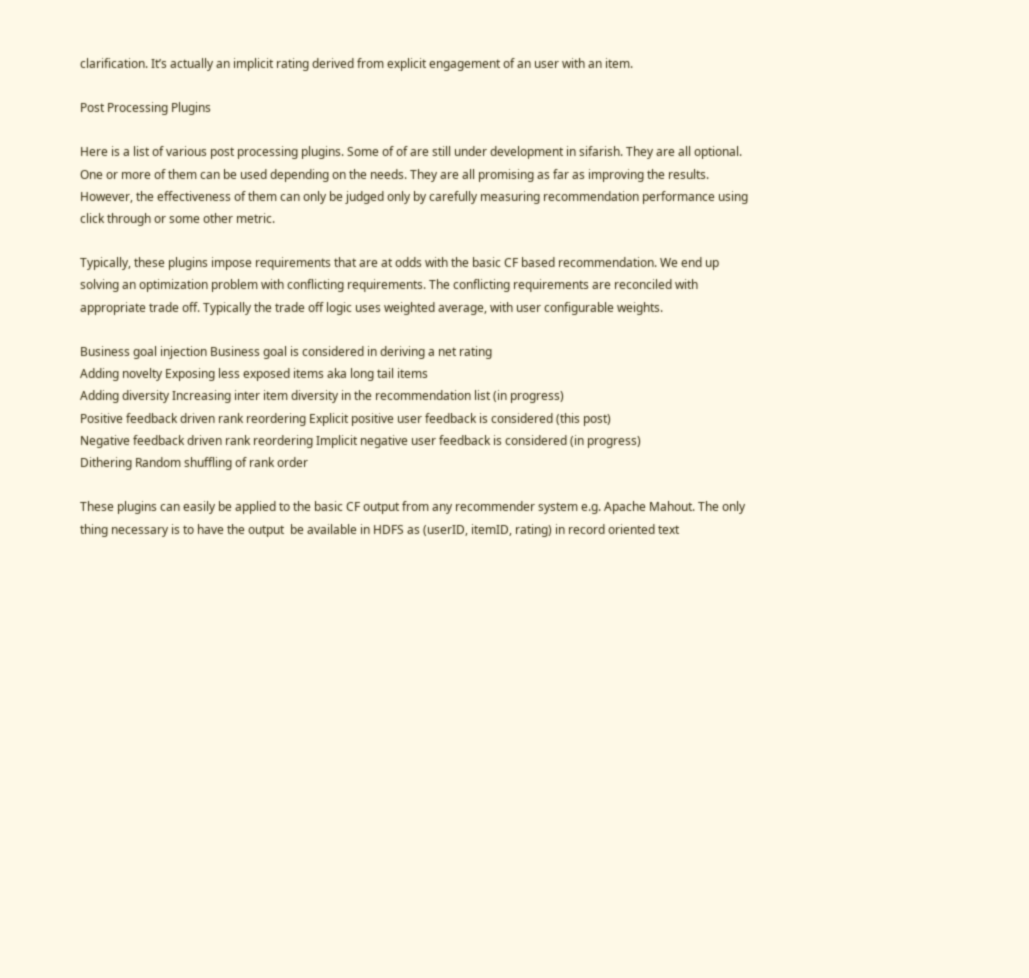clarification. It’s actually an implicit rating derived from explicit engagement of an user with an item.

Post Processing Plugins

Here is a list of various post processing plugins. Some of of are still under development in sifarish. They are all optional. One or more of them can be used depending on the needs. They are all promising as far as improving the results. However, the effectiveness of them can only be judged only by carefully measuring recommendation performance using click through or some other metric.

Typically, these plugins impose requirements that are at odds with the basic CF based recommendation. We end up solving an optimization problem with conflicting requirements. The conflicting requirements are reconciled with appropriate trade off. Typically the trade off logic uses weighted average, with user configurable weights.

Business goal injection Business goal is considered in deriving a net rating
Adding novelty Exposing less exposed items aka long tail items
Adding diversity Increasing inter item diversity in the recommendation list (in progress)
Positive feedback driven rank reordering Explicit positive user feedback is considered (this post)
Negative feedback driven rank reordering Implicit negative user feedback is considered (in progress)
Dithering Random shuffling of rank order

These plugins can easily be applied to the basic CF output from any recommender system e.g. Apache Mahout. The only thing necessary is to have the output  be available in HDFS as (userID, itemID, rating) in record oriented text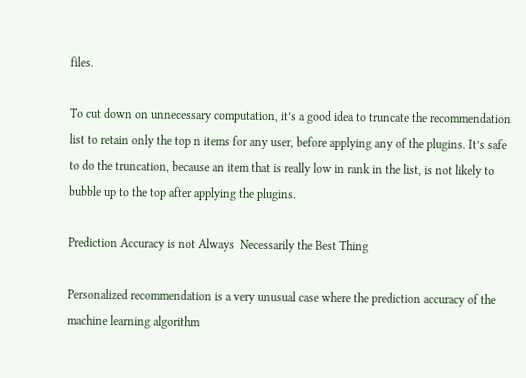files.

To cut down on unnecessary computation, it’s a good idea to truncate the recommendation list to retain only the top n items for any user, before applying any of the plugins. It’s safe to do the truncation, because an item that is really low in rank in the list, is not likely to bubble up to the top after applying the plugins.

Prediction Accuracy is not Always  Necessarily the Best Thing

Personalized recommendation is a very unusual case where the prediction accuracy of the machine learning algorithm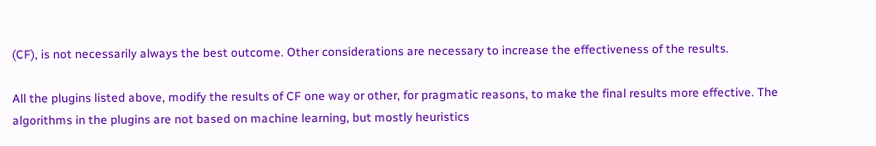(CF), is not necessarily always the best outcome. Other considerations are necessary to increase the effectiveness of the results.

All the plugins listed above, modify the results of CF one way or other, for pragmatic reasons, to make the final results more effective. The algorithms in the plugins are not based on machine learning, but mostly heuristics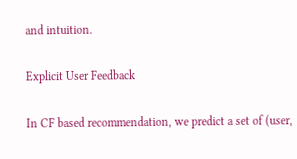and intuition.

Explicit User Feedback

In CF based recommendation, we predict a set of (user,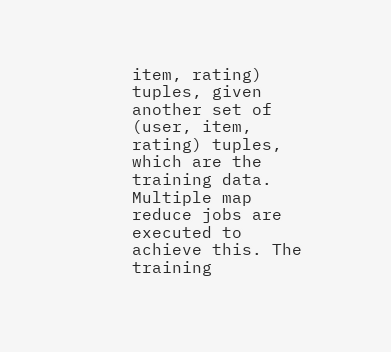item, rating) tuples, given another set of (user, item, rating) tuples, which are the training data.  Multiple map reduce jobs are executed to achieve this. The training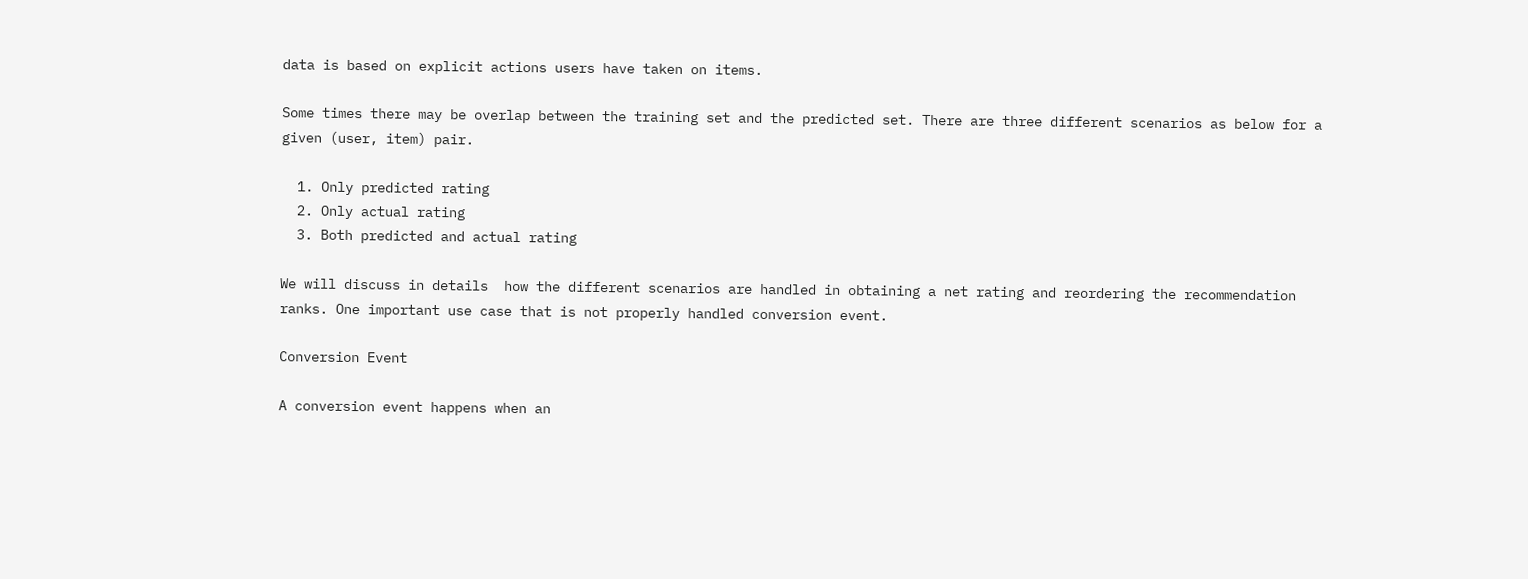data is based on explicit actions users have taken on items.

Some times there may be overlap between the training set and the predicted set. There are three different scenarios as below for a given (user, item) pair.

  1. Only predicted rating
  2. Only actual rating
  3. Both predicted and actual rating

We will discuss in details  how the different scenarios are handled in obtaining a net rating and reordering the recommendation ranks. One important use case that is not properly handled conversion event.

Conversion Event

A conversion event happens when an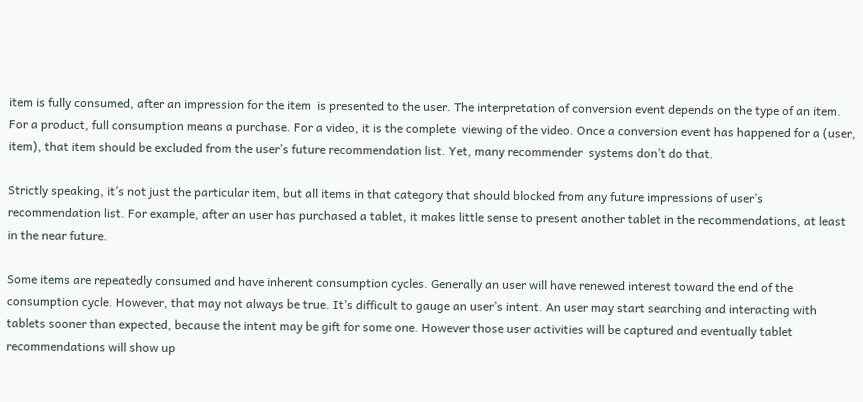item is fully consumed, after an impression for the item  is presented to the user. The interpretation of conversion event depends on the type of an item. For a product, full consumption means a purchase. For a video, it is the complete  viewing of the video. Once a conversion event has happened for a (user, item), that item should be excluded from the user’s future recommendation list. Yet, many recommender  systems don’t do that.

Strictly speaking, it’s not just the particular item, but all items in that category that should blocked from any future impressions of user’s recommendation list. For example, after an user has purchased a tablet, it makes little sense to present another tablet in the recommendations, at least in the near future.

Some items are repeatedly consumed and have inherent consumption cycles. Generally an user will have renewed interest toward the end of the consumption cycle. However, that may not always be true. It’s difficult to gauge an user’s intent. An user may start searching and interacting with tablets sooner than expected, because the intent may be gift for some one. However those user activities will be captured and eventually tablet recommendations will show up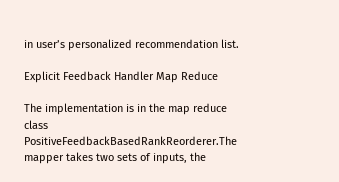in user’s personalized recommendation list.

Explicit Feedback Handler Map Reduce

The implementation is in the map reduce class PositiveFeedbackBasedRankReorderer.The mapper takes two sets of inputs, the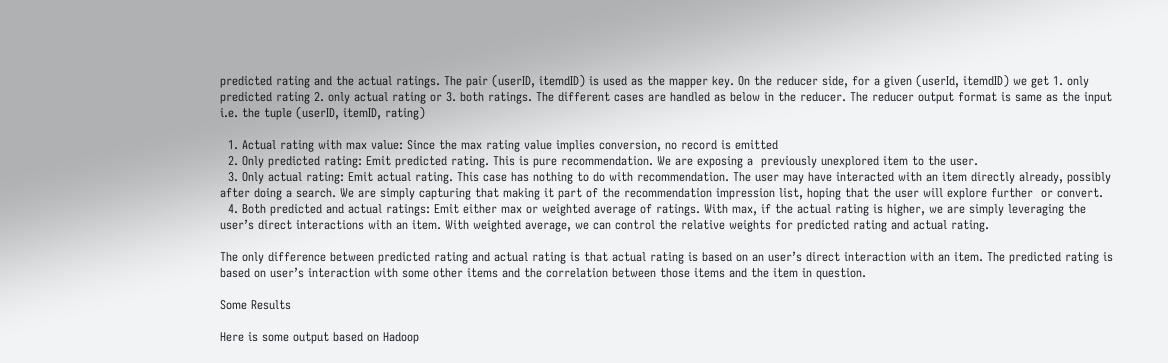predicted rating and the actual ratings. The pair (userID, itemdID) is used as the mapper key. On the reducer side, for a given (userId, itemdID) we get 1. only predicted rating 2. only actual rating or 3. both ratings. The different cases are handled as below in the reducer. The reducer output format is same as the input i.e. the tuple (userID, itemID, rating)

  1. Actual rating with max value: Since the max rating value implies conversion, no record is emitted
  2. Only predicted rating: Emit predicted rating. This is pure recommendation. We are exposing a  previously unexplored item to the user.
  3. Only actual rating: Emit actual rating. This case has nothing to do with recommendation. The user may have interacted with an item directly already, possibly after doing a search. We are simply capturing that making it part of the recommendation impression list, hoping that the user will explore further  or convert.
  4. Both predicted and actual ratings: Emit either max or weighted average of ratings. With max, if the actual rating is higher, we are simply leveraging the user’s direct interactions with an item. With weighted average, we can control the relative weights for predicted rating and actual rating.

The only difference between predicted rating and actual rating is that actual rating is based on an user’s direct interaction with an item. The predicted rating is based on user’s interaction with some other items and the correlation between those items and the item in question.

Some Results

Here is some output based on Hadoop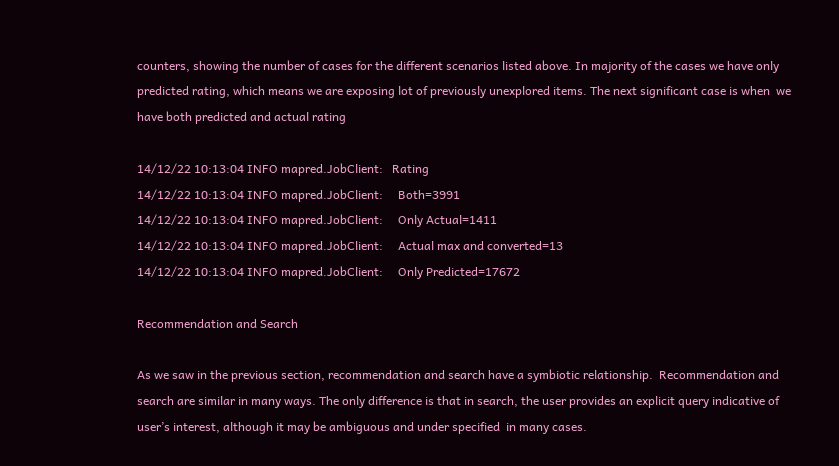counters, showing the number of cases for the different scenarios listed above. In majority of the cases we have only predicted rating, which means we are exposing lot of previously unexplored items. The next significant case is when  we have both predicted and actual rating

14/12/22 10:13:04 INFO mapred.JobClient:   Rating
14/12/22 10:13:04 INFO mapred.JobClient:     Both=3991
14/12/22 10:13:04 INFO mapred.JobClient:     Only Actual=1411
14/12/22 10:13:04 INFO mapred.JobClient:     Actual max and converted=13
14/12/22 10:13:04 INFO mapred.JobClient:     Only Predicted=17672

Recommendation and Search

As we saw in the previous section, recommendation and search have a symbiotic relationship.  Recommendation and search are similar in many ways. The only difference is that in search, the user provides an explicit query indicative of user’s interest, although it may be ambiguous and under specified  in many cases.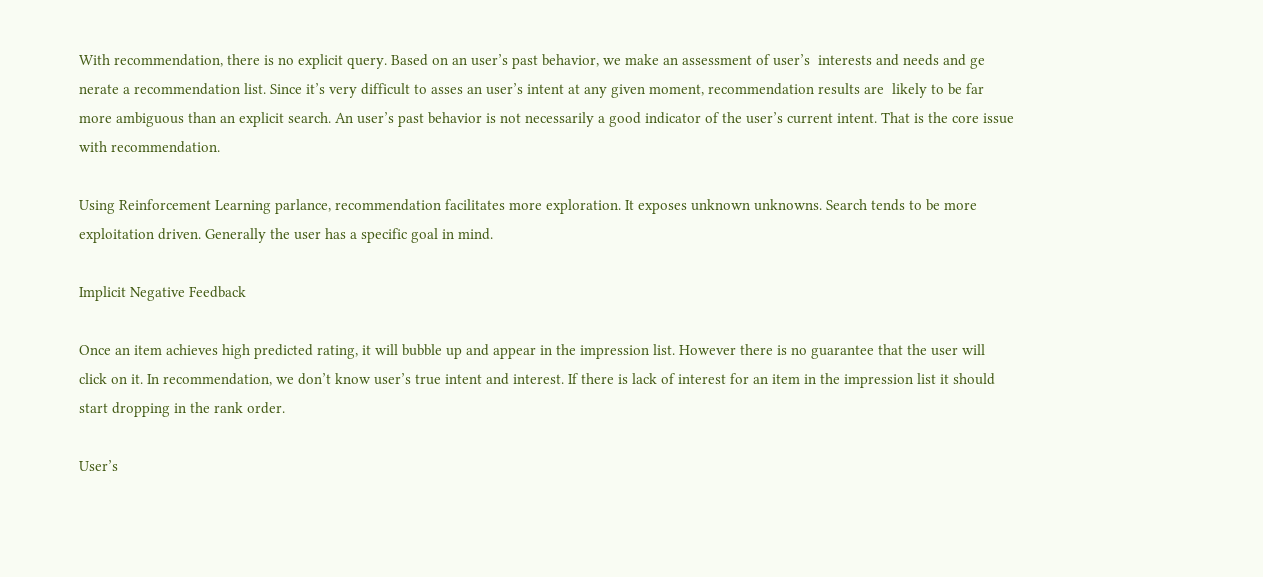With recommendation, there is no explicit query. Based on an user’s past behavior, we make an assessment of user’s  interests and needs and ge nerate a recommendation list. Since it’s very difficult to asses an user’s intent at any given moment, recommendation results are  likely to be far more ambiguous than an explicit search. An user’s past behavior is not necessarily a good indicator of the user’s current intent. That is the core issue with recommendation.

Using Reinforcement Learning parlance, recommendation facilitates more exploration. It exposes unknown unknowns. Search tends to be more exploitation driven. Generally the user has a specific goal in mind.

Implicit Negative Feedback

Once an item achieves high predicted rating, it will bubble up and appear in the impression list. However there is no guarantee that the user will click on it. In recommendation, we don’t know user’s true intent and interest. If there is lack of interest for an item in the impression list it should start dropping in the rank order.

User’s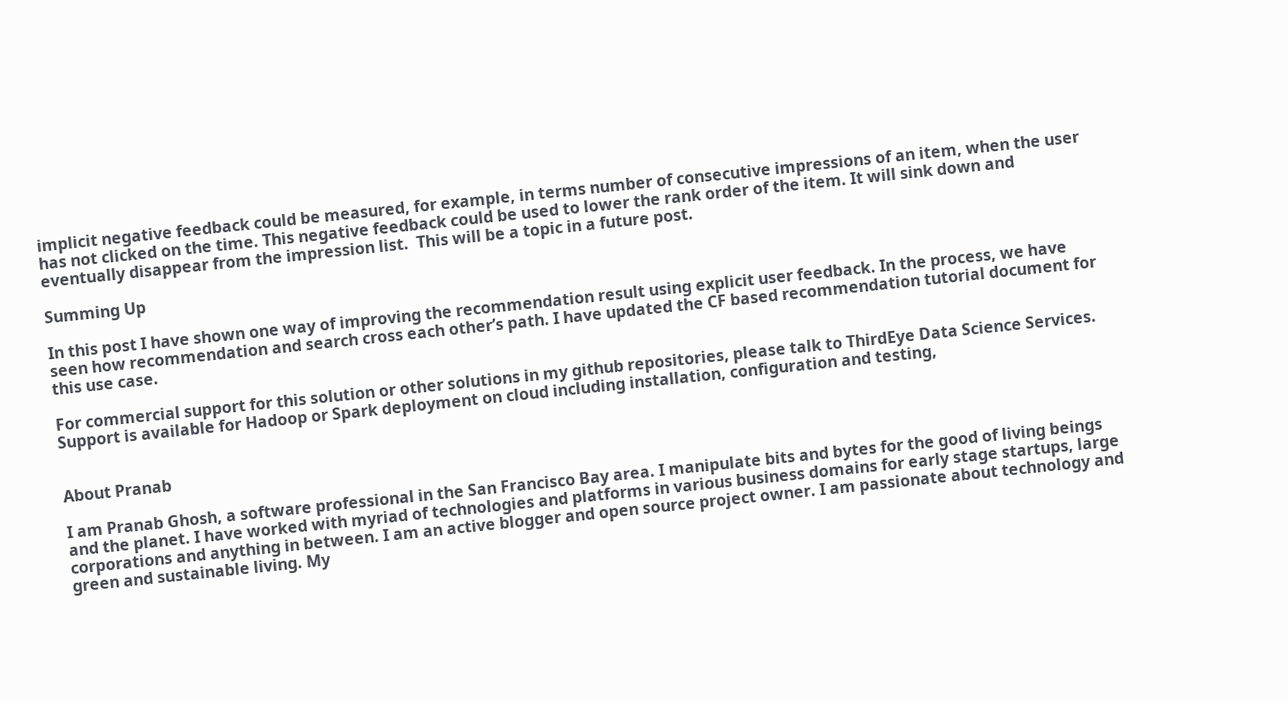implicit negative feedback could be measured, for example, in terms number of consecutive impressions of an item, when the user has not clicked on the time. This negative feedback could be used to lower the rank order of the item. It will sink down and eventually disappear from the impression list.  This will be a topic in a future post.

Summing Up

In this post I have shown one way of improving the recommendation result using explicit user feedback. In the process, we have seen how recommendation and search cross each other’s path. I have updated the CF based recommendation tutorial document for this use case.

For commercial support for this solution or other solutions in my github repositories, please talk to ThirdEye Data Science Services. Support is available for Hadoop or Spark deployment on cloud including installation, configuration and testing,


About Pranab

I am Pranab Ghosh, a software professional in the San Francisco Bay area. I manipulate bits and bytes for the good of living beings and the planet. I have worked with myriad of technologies and platforms in various business domains for early stage startups, large corporations and anything in between. I am an active blogger and open source project owner. I am passionate about technology and green and sustainable living. My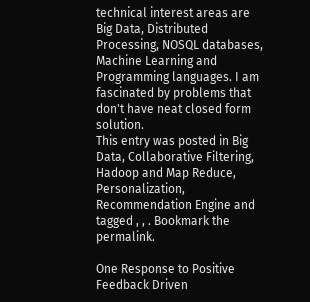technical interest areas are Big Data, Distributed Processing, NOSQL databases, Machine Learning and Programming languages. I am fascinated by problems that don't have neat closed form solution.
This entry was posted in Big Data, Collaborative Filtering, Hadoop and Map Reduce, Personalization, Recommendation Engine and tagged , , . Bookmark the permalink.

One Response to Positive Feedback Driven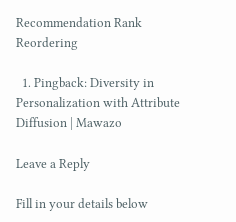Recommendation Rank Reordering

  1. Pingback: Diversity in Personalization with Attribute Diffusion | Mawazo

Leave a Reply

Fill in your details below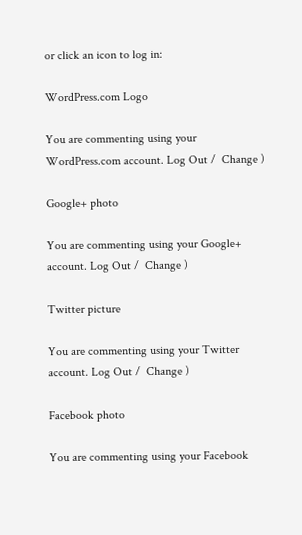or click an icon to log in:

WordPress.com Logo

You are commenting using your WordPress.com account. Log Out /  Change )

Google+ photo

You are commenting using your Google+ account. Log Out /  Change )

Twitter picture

You are commenting using your Twitter account. Log Out /  Change )

Facebook photo

You are commenting using your Facebook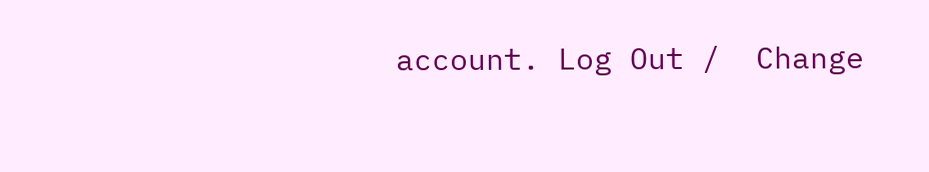account. Log Out /  Change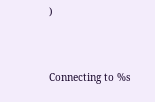)


Connecting to %s